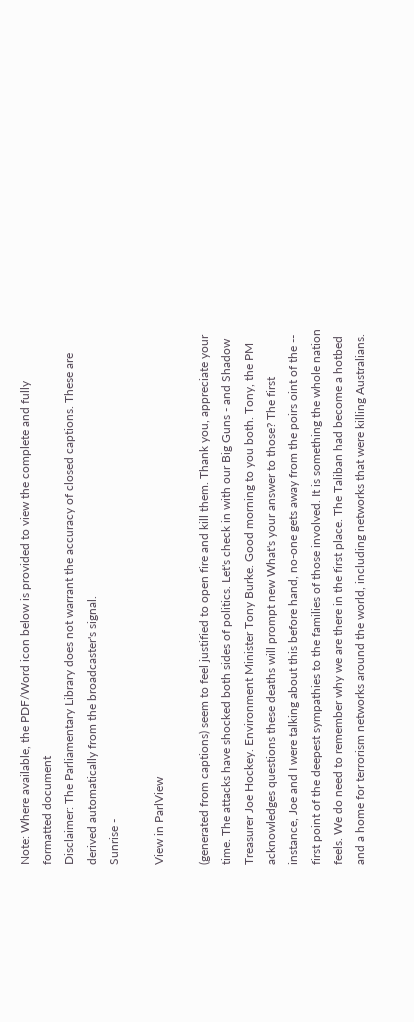Note: Where available, the PDF/Word icon below is provided to view the complete and fully formatted document
Disclaimer: The Parliamentary Library does not warrant the accuracy of closed captions. These are derived automatically from the broadcaster's signal.
Sunrise -

View in ParlView

(generated from captions) seem to feel justified to open fire and kill them. Thank you, appreciate your time. The attacks have shocked both sides of politics. Let's check in with our Big Guns - and Shadow Treasurer Joe Hockey. Environment Minister Tony Burke. Good morning to you both. Tony, the PM acknowledges questions these deaths will prompt new What's your answer to those? The first instance, Joe and I were talking about this before hand, no-one gets away from the poirs oint of the -- first point of the deepest sympathies to the families of those involved. It is something the whole nation feels. We do need to remember why we are there in the first place. The Taliban had become a hotbed and a home for terrorism networks around the world, including networks that were killing Australians.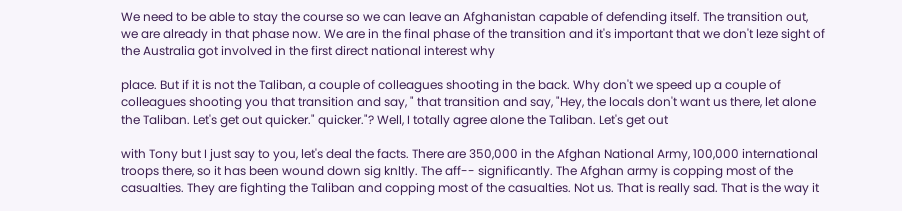We need to be able to stay the course so we can leave an Afghanistan capable of defending itself. The transition out, we are already in that phase now. We are in the final phase of the transition and it's important that we don't leze sight of the Australia got involved in the first direct national interest why

place. But if it is not the Taliban, a couple of colleagues shooting in the back. Why don't we speed up a couple of colleagues shooting you that transition and say, " that transition and say, "Hey, the locals don't want us there, let alone the Taliban. Let's get out quicker." quicker."? Well, I totally agree alone the Taliban. Let's get out

with Tony but I just say to you, let's deal the facts. There are 350,000 in the Afghan National Army, 100,000 international troops there, so it has been wound down sig knltly. The aff-- significantly. The Afghan army is copping most of the casualties. They are fighting the Taliban and copping most of the casualties. Not us. That is really sad. That is the way it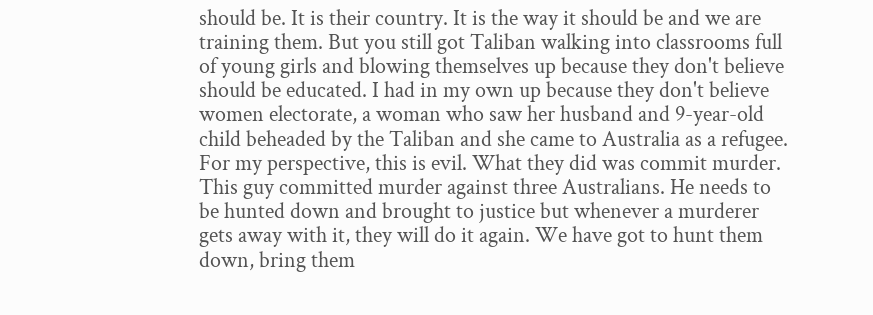should be. It is their country. It is the way it should be and we are training them. But you still got Taliban walking into classrooms full of young girls and blowing themselves up because they don't believe should be educated. I had in my own up because they don't believe women electorate, a woman who saw her husband and 9-year-old child beheaded by the Taliban and she came to Australia as a refugee. For my perspective, this is evil. What they did was commit murder. This guy committed murder against three Australians. He needs to be hunted down and brought to justice but whenever a murderer gets away with it, they will do it again. We have got to hunt them down, bring them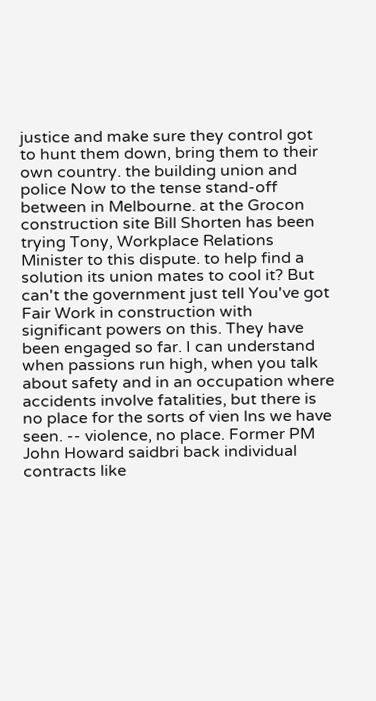justice and make sure they control got to hunt them down, bring them to their own country. the building union and police Now to the tense stand-off between in Melbourne. at the Grocon construction site Bill Shorten has been trying Tony, Workplace Relations Minister to this dispute. to help find a solution its union mates to cool it? But can't the government just tell You've got Fair Work in construction with significant powers on this. They have been engaged so far. I can understand when passions run high, when you talk about safety and in an occupation where accidents involve fatalities, but there is no place for the sorts of vien lns we have seen. -- violence, no place. Former PM John Howard saidbri back individual contracts like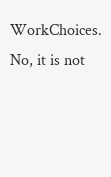WorkChoices. No, it is not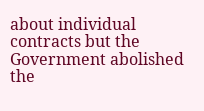about individual contracts but the Government abolished the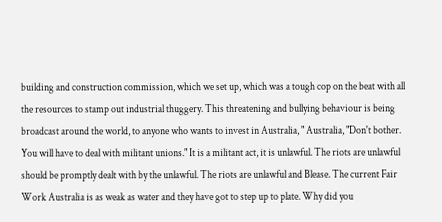building and construction commission, which we set up, which was a tough cop on the beat with all the resources to stamp out industrial thuggery. This threatening and bullying behaviour is being broadcast around the world, to anyone who wants to invest in Australia, " Australia, "Don't bother. You will have to deal with militant unions." It is a militant act, it is unlawful. The riots are unlawful should be promptly dealt with by the unlawful. The riots are unlawful and Blease. The current Fair Work Australia is as weak as water and they have got to step up to plate. Why did you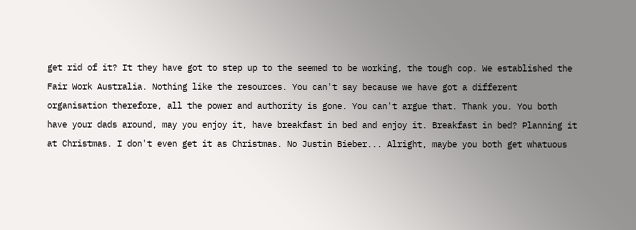get rid of it? It they have got to step up to the seemed to be working, the tough cop. We established the Fair Work Australia. Nothing like the resources. You can't say because we have got a different organisation therefore, all the power and authority is gone. You can't argue that. Thank you. You both have your dads around, may you enjoy it, have breakfast in bed and enjoy it. Breakfast in bed? Planning it at Christmas. I don't even get it as Christmas. No Justin Bieber... Alright, maybe you both get whatuous